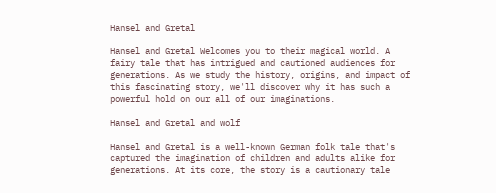Hansel and Gretal

Hansel and Gretal Welcomes you to their magical world. A fairy tale that has intrigued and cautioned audiences for generations. As we study the history, origins, and impact of this fascinating story, we'll discover why it has such a powerful hold on our all of our imaginations.

Hansel and Gretal and wolf

Hansel and Gretal is a well-known German folk tale that's captured the imagination of children and adults alike for generations. At its core, the story is a cautionary tale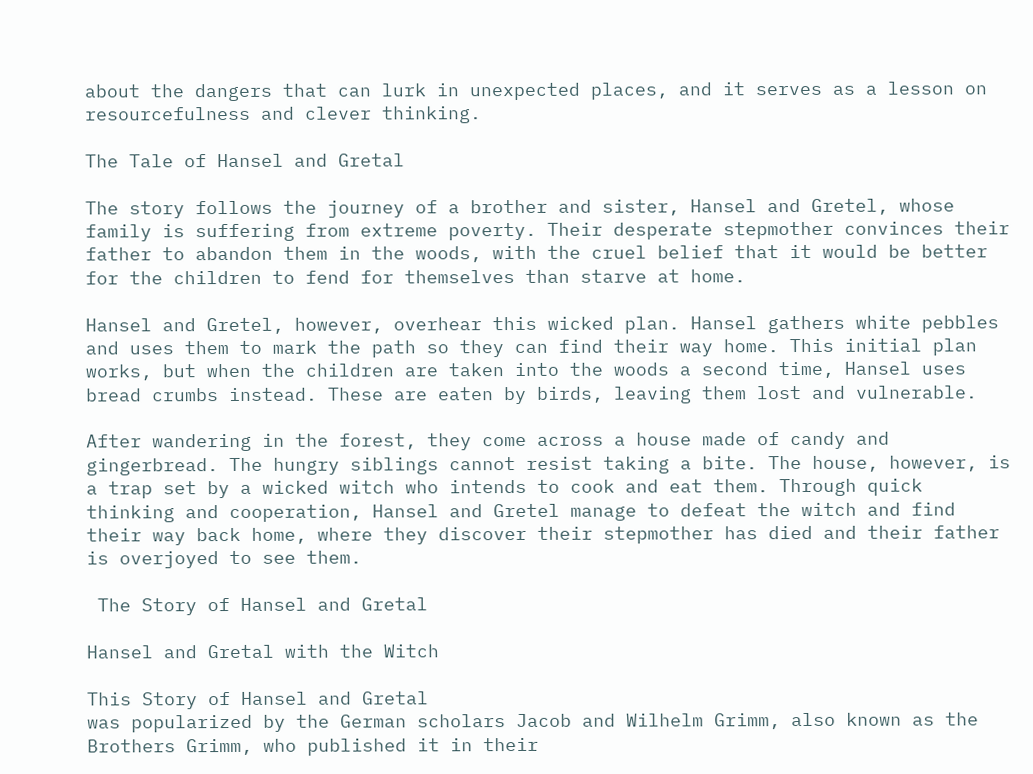about the dangers that can lurk in unexpected places, and it serves as a lesson on resourcefulness and clever thinking.

The Tale of Hansel and Gretal

The story follows the journey of a brother and sister, Hansel and Gretel, whose family is suffering from extreme poverty. Their desperate stepmother convinces their father to abandon them in the woods, with the cruel belief that it would be better for the children to fend for themselves than starve at home.

Hansel and Gretel, however, overhear this wicked plan. Hansel gathers white pebbles and uses them to mark the path so they can find their way home. This initial plan works, but when the children are taken into the woods a second time, Hansel uses bread crumbs instead. These are eaten by birds, leaving them lost and vulnerable.

After wandering in the forest, they come across a house made of candy and gingerbread. The hungry siblings cannot resist taking a bite. The house, however, is a trap set by a wicked witch who intends to cook and eat them. Through quick thinking and cooperation, Hansel and Gretel manage to defeat the witch and find their way back home, where they discover their stepmother has died and their father is overjoyed to see them.

 The Story of Hansel and Gretal

Hansel and Gretal with the Witch

This Story of Hansel and Gretal
was popularized by the German scholars Jacob and Wilhelm Grimm, also known as the Brothers Grimm, who published it in their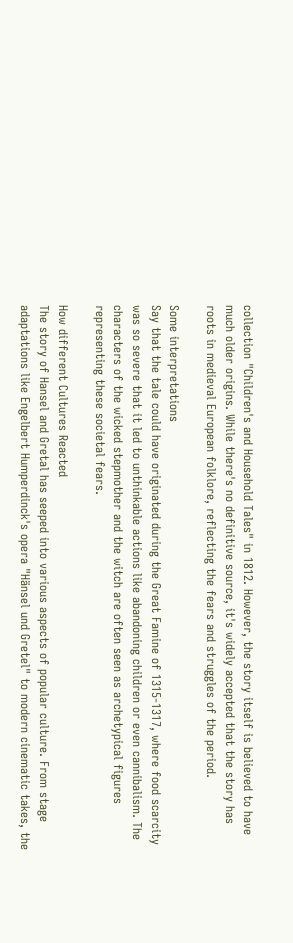collection "Children's and Household Tales" in 1812. However, the story itself is believed to have much older origins. While there's no definitive source, it's widely accepted that the story has roots in medieval European folklore, reflecting the fears and struggles of the period.

Some interpretations
Say that the tale could have originated during the Great Famine of 1315-1317, where food scarcity was so severe that it led to unthinkable actions like abandoning children or even cannibalism. The characters of the wicked stepmother and the witch are often seen as archetypical figures representing these societal fears.

How different Cultures Reacted
The story of Hansel and Gretal has seeped into various aspects of popular culture. From stage adaptations like Engelbert Humperdinck's opera "Hänsel und Gretel" to modern cinematic takes, the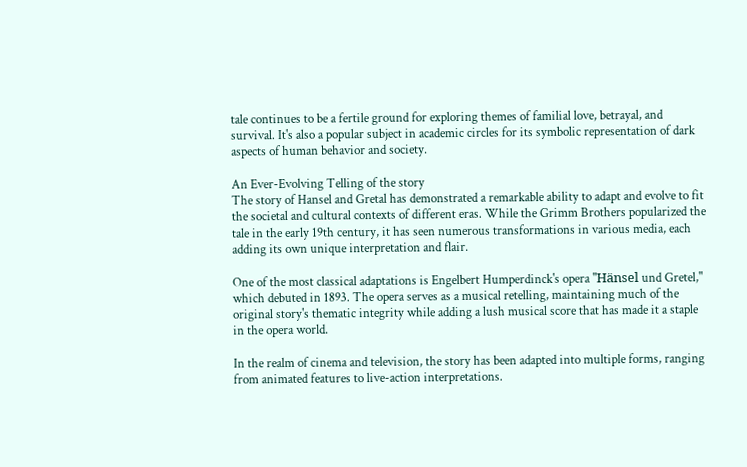tale continues to be a fertile ground for exploring themes of familial love, betrayal, and survival. It's also a popular subject in academic circles for its symbolic representation of dark aspects of human behavior and society.

An Ever-Evolving Telling of the story
The story of Hansel and Gretal has demonstrated a remarkable ability to adapt and evolve to fit the societal and cultural contexts of different eras. While the Grimm Brothers popularized the tale in the early 19th century, it has seen numerous transformations in various media, each adding its own unique interpretation and flair.

One of the most classical adaptations is Engelbert Humperdinck's opera "Hänsel und Gretel," which debuted in 1893. The opera serves as a musical retelling, maintaining much of the original story's thematic integrity while adding a lush musical score that has made it a staple in the opera world.

In the realm of cinema and television, the story has been adapted into multiple forms, ranging from animated features to live-action interpretations.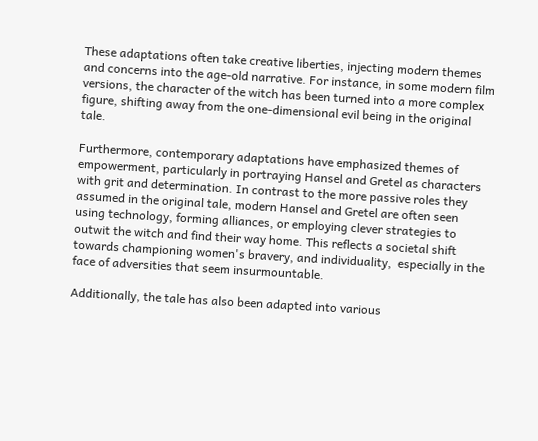These adaptations often take creative liberties, injecting modern themes and concerns into the age-old narrative. For instance, in some modern film versions, the character of the witch has been turned into a more complex figure, shifting away from the one-dimensional evil being in the original tale.

Furthermore, contemporary adaptations have emphasized themes of empowerment, particularly in portraying Hansel and Gretel as characters with grit and determination. In contrast to the more passive roles they assumed in the original tale, modern Hansel and Gretel are often seen using technology, forming alliances, or employing clever strategies to outwit the witch and find their way home. This reflects a societal shift towards championing women's bravery, and individuality,  especially in the face of adversities that seem insurmountable.

Additionally, the tale has also been adapted into various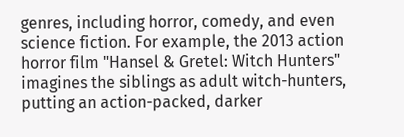genres, including horror, comedy, and even science fiction. For example, the 2013 action horror film "Hansel & Gretel: Witch Hunters" imagines the siblings as adult witch-hunters, putting an action-packed, darker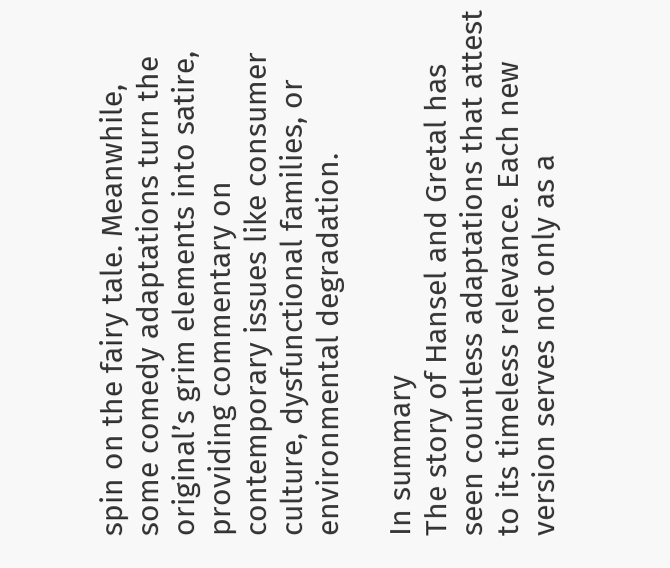spin on the fairy tale. Meanwhile, some comedy adaptations turn the original’s grim elements into satire, providing commentary on contemporary issues like consumer culture, dysfunctional families, or environmental degradation.

In summary
The story of Hansel and Gretal has seen countless adaptations that attest to its timeless relevance. Each new version serves not only as a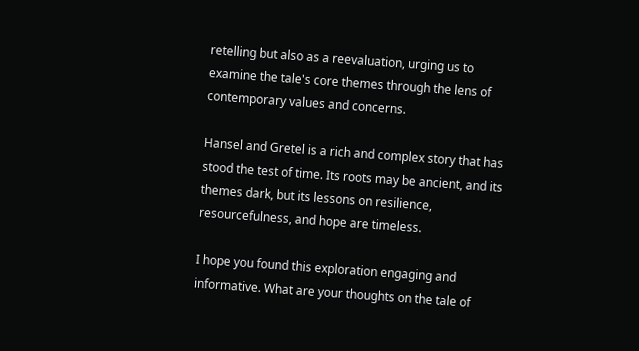retelling but also as a reevaluation, urging us to examine the tale's core themes through the lens of contemporary values and concerns.

Hansel and Gretel is a rich and complex story that has stood the test of time. Its roots may be ancient, and its themes dark, but its lessons on resilience, resourcefulness, and hope are timeless.

I hope you found this exploration engaging and informative. What are your thoughts on the tale of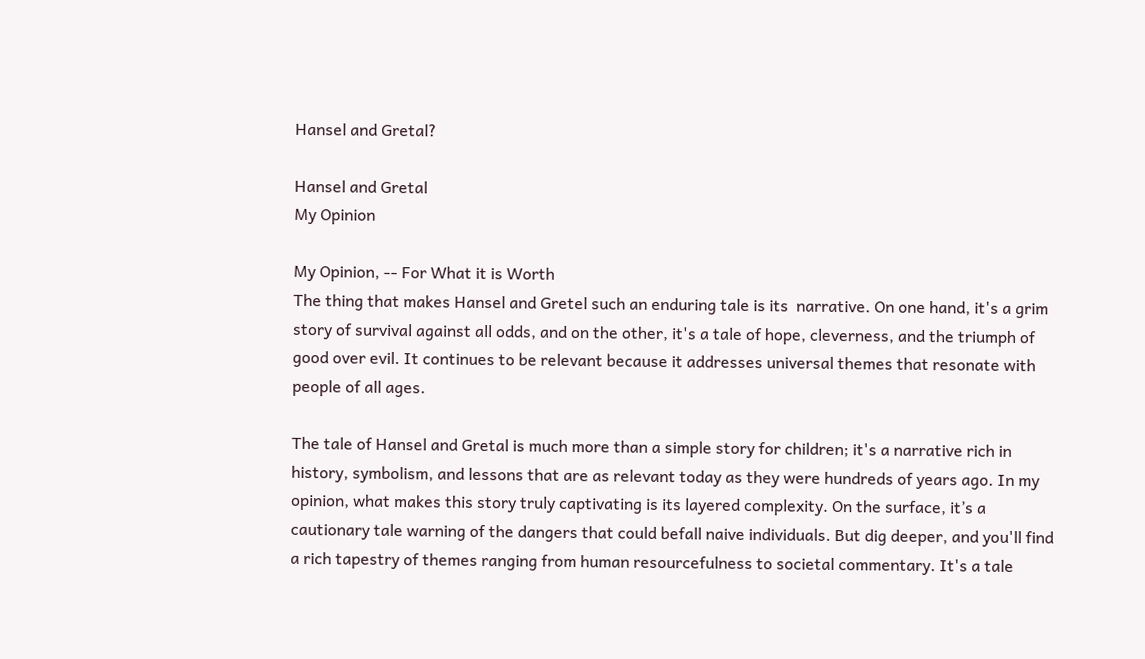Hansel and Gretal?

Hansel and Gretal
My Opinion

My Opinion, -- For What it is Worth
The thing that makes Hansel and Gretel such an enduring tale is its  narrative. On one hand, it's a grim story of survival against all odds, and on the other, it's a tale of hope, cleverness, and the triumph of good over evil. It continues to be relevant because it addresses universal themes that resonate with people of all ages.

The tale of Hansel and Gretal is much more than a simple story for children; it's a narrative rich in history, symbolism, and lessons that are as relevant today as they were hundreds of years ago. In my opinion, what makes this story truly captivating is its layered complexity. On the surface, it’s a cautionary tale warning of the dangers that could befall naive individuals. But dig deeper, and you'll find a rich tapestry of themes ranging from human resourcefulness to societal commentary. It's a tale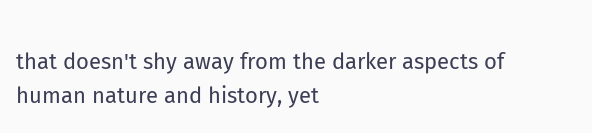that doesn't shy away from the darker aspects of human nature and history, yet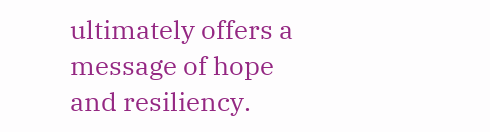ultimately offers a message of hope and resiliency.